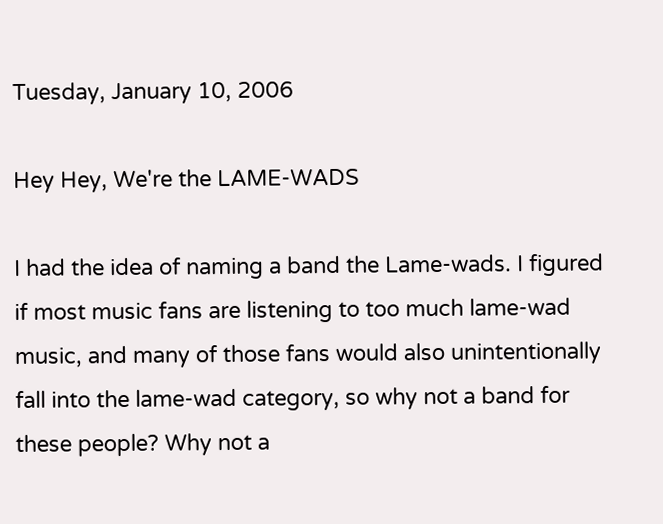Tuesday, January 10, 2006

Hey Hey, We're the LAME-WADS

I had the idea of naming a band the Lame-wads. I figured if most music fans are listening to too much lame-wad music, and many of those fans would also unintentionally fall into the lame-wad category, so why not a band for these people? Why not a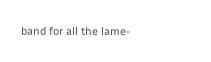band for all the lame-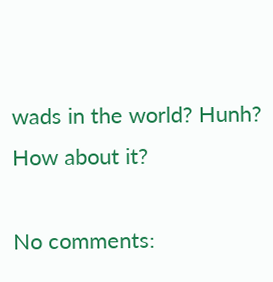wads in the world? Hunh? How about it?

No comments: